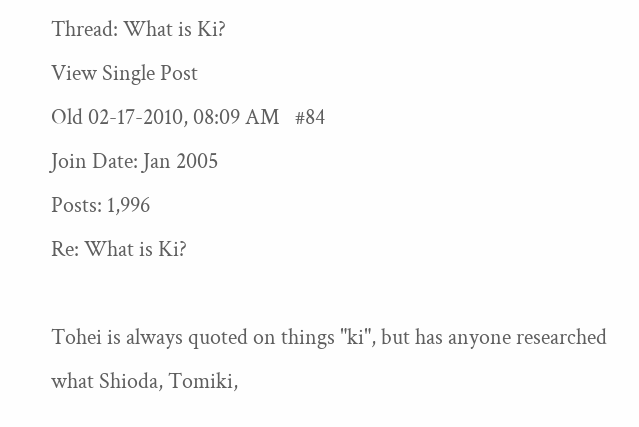Thread: What is Ki?
View Single Post
Old 02-17-2010, 08:09 AM   #84
Join Date: Jan 2005
Posts: 1,996
Re: What is Ki?

Tohei is always quoted on things "ki", but has anyone researched what Shioda, Tomiki,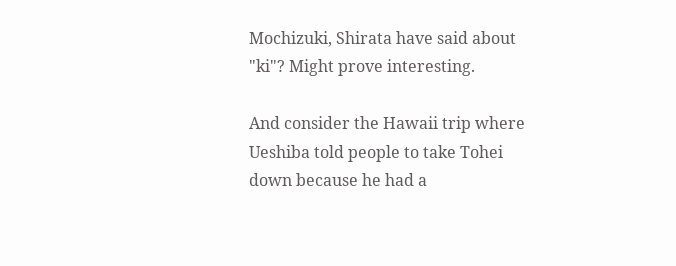Mochizuki, Shirata have said about "ki"? Might prove interesting.

And consider the Hawaii trip where Ueshiba told people to take Tohei down because he had a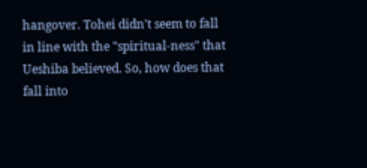hangover. Tohei didn't seem to fall in line with the "spiritual-ness" that Ueshiba believed. So, how does that fall into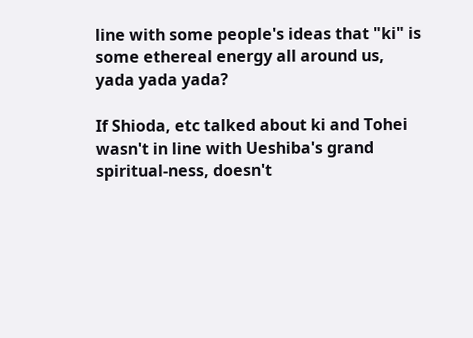line with some people's ideas that "ki" is some ethereal energy all around us, yada yada yada?

If Shioda, etc talked about ki and Tohei wasn't in line with Ueshiba's grand spiritual-ness, doesn't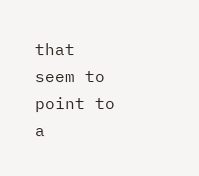that seem to point to a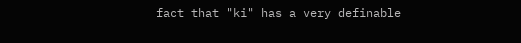fact that "ki" has a very definable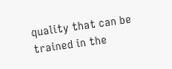quality that can be trained in the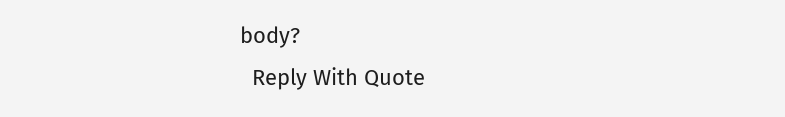body?
  Reply With Quote